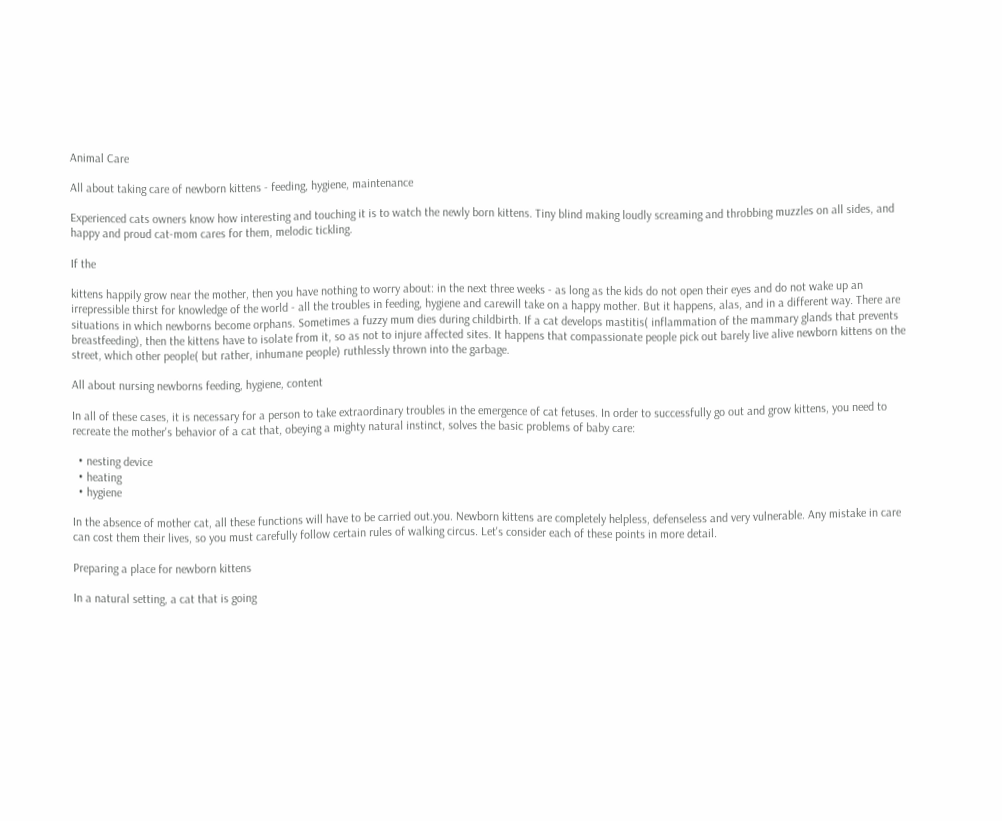Animal Care

All about taking care of newborn kittens - feeding, hygiene, maintenance

Experienced cats owners know how interesting and touching it is to watch the newly born kittens. Tiny blind making loudly screaming and throbbing muzzles on all sides, and happy and proud cat-mom cares for them, melodic tickling.

If the

kittens happily grow near the mother, then you have nothing to worry about: in the next three weeks - as long as the kids do not open their eyes and do not wake up an irrepressible thirst for knowledge of the world - all the troubles in feeding, hygiene and carewill take on a happy mother. But it happens, alas, and in a different way. There are situations in which newborns become orphans. Sometimes a fuzzy mum dies during childbirth. If a cat develops mastitis( inflammation of the mammary glands that prevents breastfeeding), then the kittens have to isolate from it, so as not to injure affected sites. It happens that compassionate people pick out barely live alive newborn kittens on the street, which other people( but rather, inhumane people) ruthlessly thrown into the garbage.

All about nursing newborns feeding, hygiene, content

In all of these cases, it is necessary for a person to take extraordinary troubles in the emergence of cat fetuses. In order to successfully go out and grow kittens, you need to recreate the mother's behavior of a cat that, obeying a mighty natural instinct, solves the basic problems of baby care:

  • nesting device
  • heating
  • hygiene

In the absence of mother cat, all these functions will have to be carried out.you. Newborn kittens are completely helpless, defenseless and very vulnerable. Any mistake in care can cost them their lives, so you must carefully follow certain rules of walking circus. Let's consider each of these points in more detail.

Preparing a place for newborn kittens

In a natural setting, a cat that is going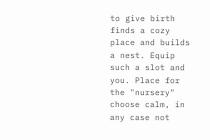to give birth finds a cozy place and builds a nest. Equip such a slot and you. Place for the "nursery" choose calm, in any case not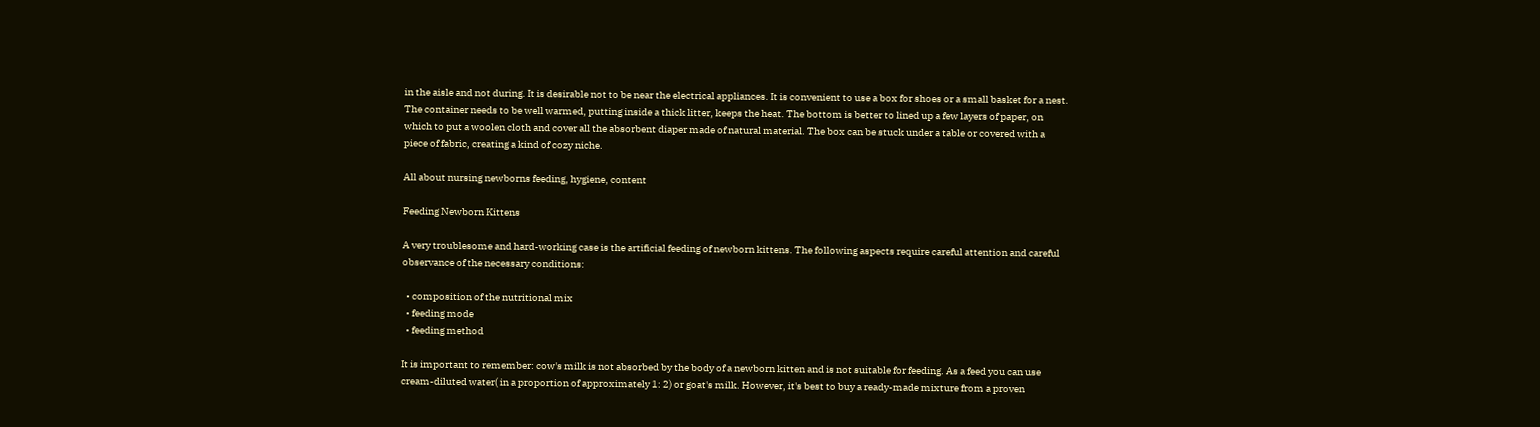in the aisle and not during. It is desirable not to be near the electrical appliances. It is convenient to use a box for shoes or a small basket for a nest. The container needs to be well warmed, putting inside a thick litter, keeps the heat. The bottom is better to lined up a few layers of paper, on which to put a woolen cloth and cover all the absorbent diaper made of natural material. The box can be stuck under a table or covered with a piece of fabric, creating a kind of cozy niche.

All about nursing newborns feeding, hygiene, content

Feeding Newborn Kittens

A very troublesome and hard-working case is the artificial feeding of newborn kittens. The following aspects require careful attention and careful observance of the necessary conditions:

  • composition of the nutritional mix
  • feeding mode
  • feeding method

It is important to remember: cow's milk is not absorbed by the body of a newborn kitten and is not suitable for feeding. As a feed you can use cream-diluted water( in a proportion of approximately 1: 2) or goat's milk. However, it's best to buy a ready-made mixture from a proven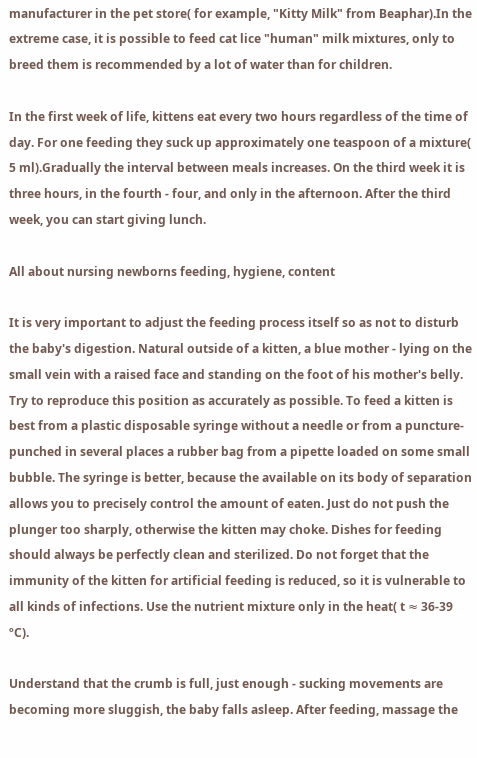manufacturer in the pet store( for example, "Kitty Milk" from Beaphar).In the extreme case, it is possible to feed cat lice "human" milk mixtures, only to breed them is recommended by a lot of water than for children.

In the first week of life, kittens eat every two hours regardless of the time of day. For one feeding they suck up approximately one teaspoon of a mixture( 5 ml).Gradually the interval between meals increases. On the third week it is three hours, in the fourth - four, and only in the afternoon. After the third week, you can start giving lunch.

All about nursing newborns feeding, hygiene, content

It is very important to adjust the feeding process itself so as not to disturb the baby's digestion. Natural outside of a kitten, a blue mother - lying on the small vein with a raised face and standing on the foot of his mother's belly. Try to reproduce this position as accurately as possible. To feed a kitten is best from a plastic disposable syringe without a needle or from a puncture-punched in several places a rubber bag from a pipette loaded on some small bubble. The syringe is better, because the available on its body of separation allows you to precisely control the amount of eaten. Just do not push the plunger too sharply, otherwise the kitten may choke. Dishes for feeding should always be perfectly clean and sterilized. Do not forget that the immunity of the kitten for artificial feeding is reduced, so it is vulnerable to all kinds of infections. Use the nutrient mixture only in the heat( t ≈ 36-39 ºC).

Understand that the crumb is full, just enough - sucking movements are becoming more sluggish, the baby falls asleep. After feeding, massage the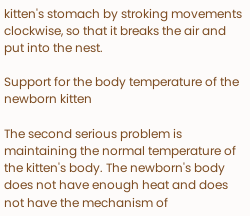kitten's stomach by stroking movements clockwise, so that it breaks the air and put into the nest.

Support for the body temperature of the newborn kitten

The second serious problem is maintaining the normal temperature of the kitten's body. The newborn's body does not have enough heat and does not have the mechanism of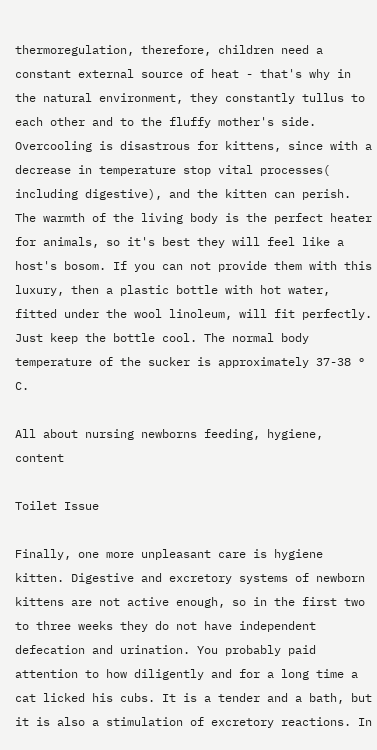thermoregulation, therefore, children need a constant external source of heat - that's why in the natural environment, they constantly tullus to each other and to the fluffy mother's side. Overcooling is disastrous for kittens, since with a decrease in temperature stop vital processes( including digestive), and the kitten can perish. The warmth of the living body is the perfect heater for animals, so it's best they will feel like a host's bosom. If you can not provide them with this luxury, then a plastic bottle with hot water, fitted under the wool linoleum, will fit perfectly. Just keep the bottle cool. The normal body temperature of the sucker is approximately 37-38 ° C.

All about nursing newborns feeding, hygiene, content

Toilet Issue

Finally, one more unpleasant care is hygiene kitten. Digestive and excretory systems of newborn kittens are not active enough, so in the first two to three weeks they do not have independent defecation and urination. You probably paid attention to how diligently and for a long time a cat licked his cubs. It is a tender and a bath, but it is also a stimulation of excretory reactions. In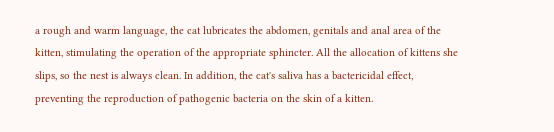a rough and warm language, the cat lubricates the abdomen, genitals and anal area of the kitten, stimulating the operation of the appropriate sphincter. All the allocation of kittens she slips, so the nest is always clean. In addition, the cat's saliva has a bactericidal effect, preventing the reproduction of pathogenic bacteria on the skin of a kitten.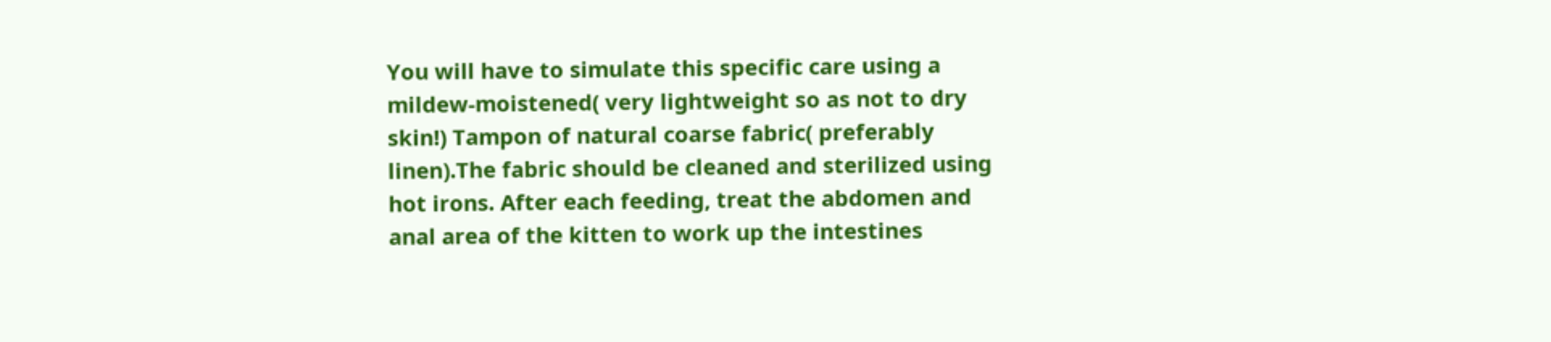You will have to simulate this specific care using a mildew-moistened( very lightweight so as not to dry skin!) Tampon of natural coarse fabric( preferably linen).The fabric should be cleaned and sterilized using hot irons. After each feeding, treat the abdomen and anal area of the kitten to work up the intestines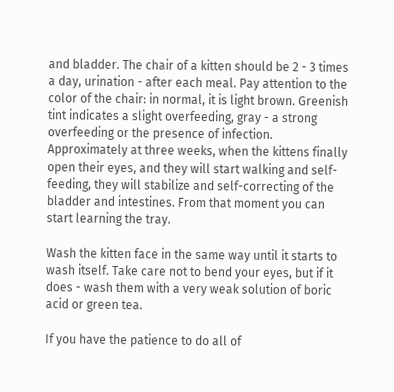and bladder. The chair of a kitten should be 2 - 3 times a day, urination - after each meal. Pay attention to the color of the chair: in normal, it is light brown. Greenish tint indicates a slight overfeeding, gray - a strong overfeeding or the presence of infection. Approximately at three weeks, when the kittens finally open their eyes, and they will start walking and self-feeding, they will stabilize and self-correcting of the bladder and intestines. From that moment you can start learning the tray.

Wash the kitten face in the same way until it starts to wash itself. Take care not to bend your eyes, but if it does - wash them with a very weak solution of boric acid or green tea.

If you have the patience to do all of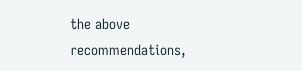the above recommendations,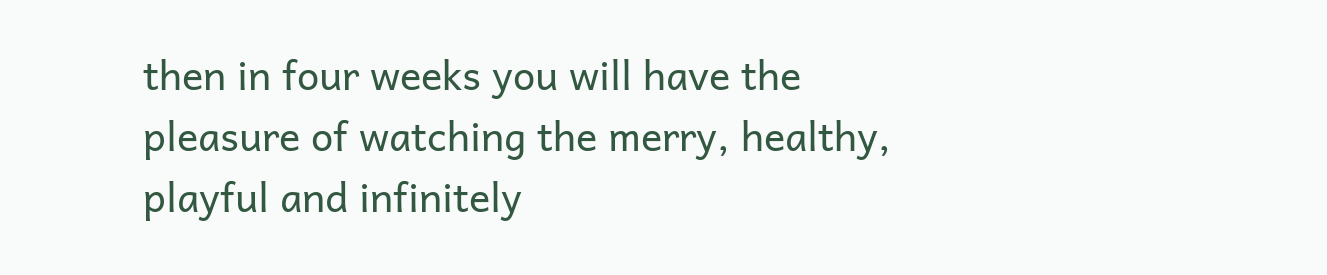then in four weeks you will have the pleasure of watching the merry, healthy, playful and infinitely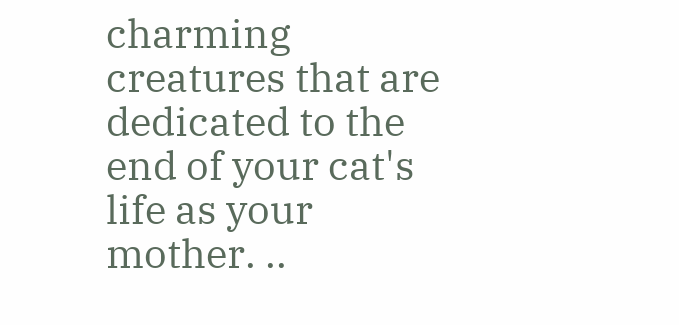charming creatures that are dedicated to the end of your cat's life as your mother. ..